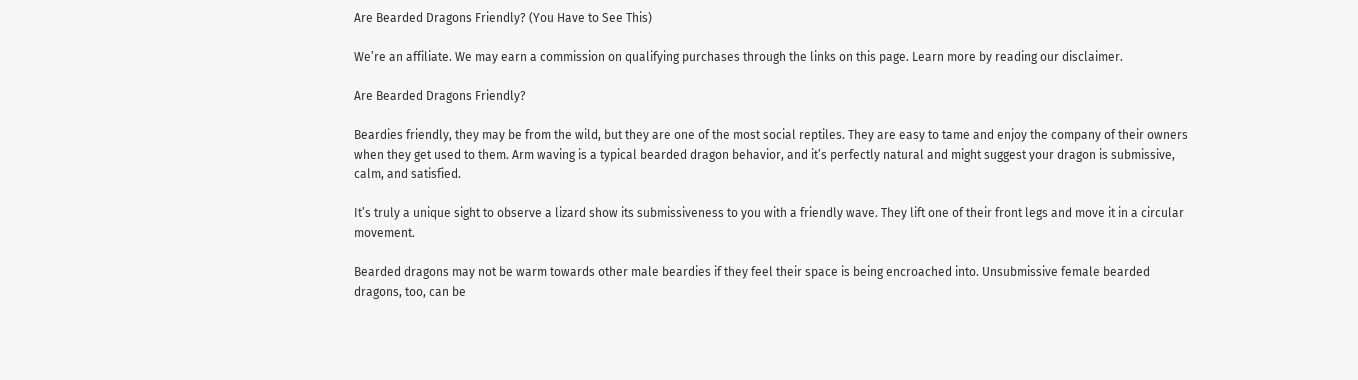Are Bearded Dragons Friendly? (You Have to See This)

We’re an affiliate. We may earn a commission on qualifying purchases through the links on this page. Learn more by reading our disclaimer.

Are Bearded Dragons Friendly?

Beardies friendly, they may be from the wild, but they are one of the most social reptiles. They are easy to tame and enjoy the company of their owners when they get used to them. Arm waving is a typical bearded dragon behavior, and it’s perfectly natural and might suggest your dragon is submissive, calm, and satisfied.

It’s truly a unique sight to observe a lizard show its submissiveness to you with a friendly wave. They lift one of their front legs and move it in a circular movement.

Bearded dragons may not be warm towards other male beardies if they feel their space is being encroached into. Unsubmissive female bearded dragons, too, can be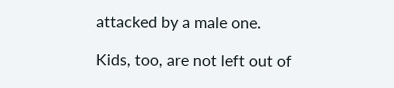attacked by a male one.

Kids, too, are not left out of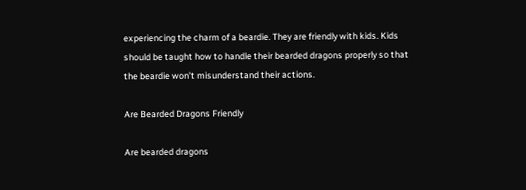experiencing the charm of a beardie. They are friendly with kids. Kids should be taught how to handle their bearded dragons properly so that the beardie won’t misunderstand their actions.

Are Bearded Dragons Friendly

Are bearded dragons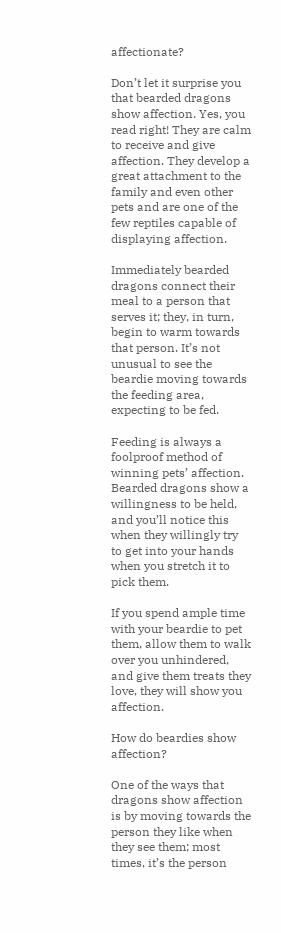affectionate?

Don’t let it surprise you that bearded dragons show affection. Yes, you read right! They are calm to receive and give affection. They develop a great attachment to the family and even other pets and are one of the few reptiles capable of displaying affection.

Immediately bearded dragons connect their meal to a person that serves it; they, in turn, begin to warm towards that person. It’s not unusual to see the beardie moving towards the feeding area, expecting to be fed.

Feeding is always a foolproof method of winning pets’ affection. Bearded dragons show a willingness to be held, and you’ll notice this when they willingly try to get into your hands when you stretch it to pick them.

If you spend ample time with your beardie to pet them, allow them to walk over you unhindered, and give them treats they love, they will show you affection.

How do beardies show affection?

One of the ways that dragons show affection is by moving towards the person they like when they see them; most times, it’s the person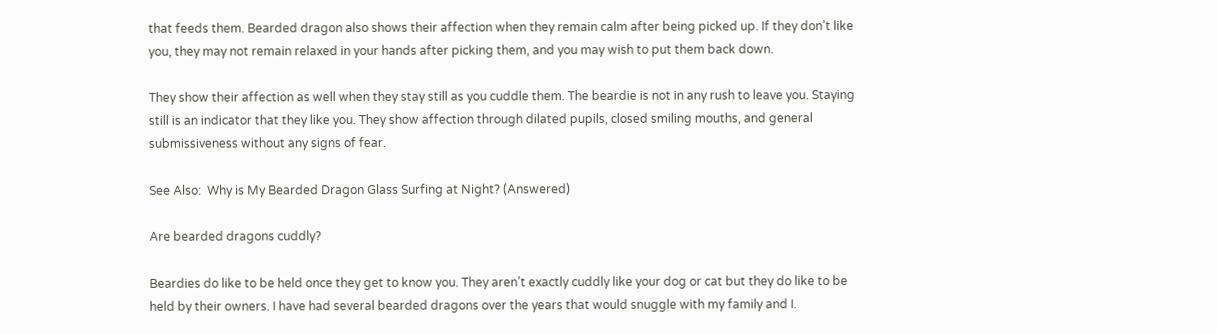that feeds them. Bearded dragon also shows their affection when they remain calm after being picked up. If they don’t like you, they may not remain relaxed in your hands after picking them, and you may wish to put them back down.

They show their affection as well when they stay still as you cuddle them. The beardie is not in any rush to leave you. Staying still is an indicator that they like you. They show affection through dilated pupils, closed smiling mouths, and general submissiveness without any signs of fear.

See Also:  Why is My Bearded Dragon Glass Surfing at Night? (Answered)

Are bearded dragons cuddly?

Beardies do like to be held once they get to know you. They aren’t exactly cuddly like your dog or cat but they do like to be held by their owners. I have had several bearded dragons over the years that would snuggle with my family and I.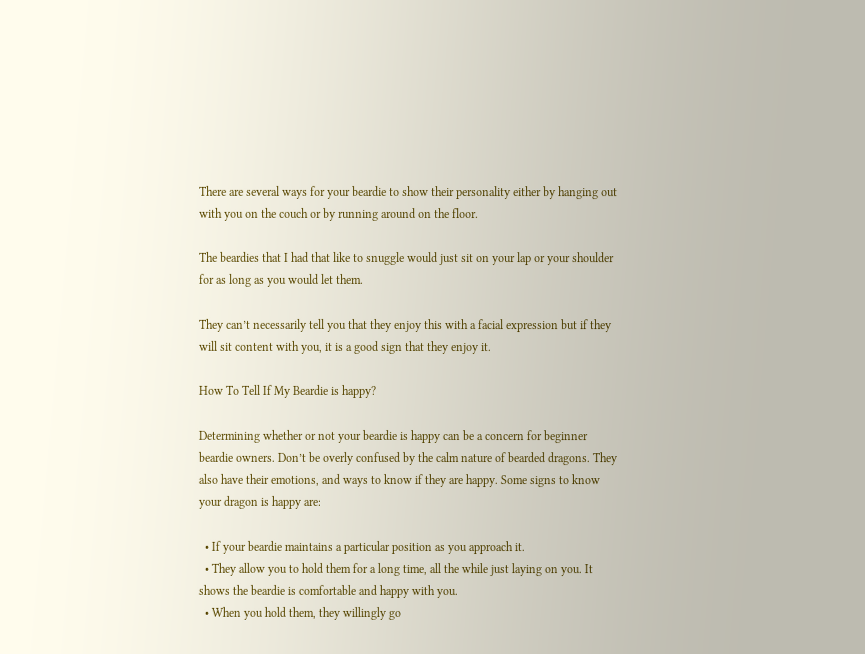There are several ways for your beardie to show their personality either by hanging out with you on the couch or by running around on the floor.

The beardies that I had that like to snuggle would just sit on your lap or your shoulder for as long as you would let them.

They can’t necessarily tell you that they enjoy this with a facial expression but if they will sit content with you, it is a good sign that they enjoy it.

How To Tell If My Beardie is happy?

Determining whether or not your beardie is happy can be a concern for beginner beardie owners. Don’t be overly confused by the calm nature of bearded dragons. They also have their emotions, and ways to know if they are happy. Some signs to know your dragon is happy are:

  • If your beardie maintains a particular position as you approach it.
  • They allow you to hold them for a long time, all the while just laying on you. It shows the beardie is comfortable and happy with you.
  • When you hold them, they willingly go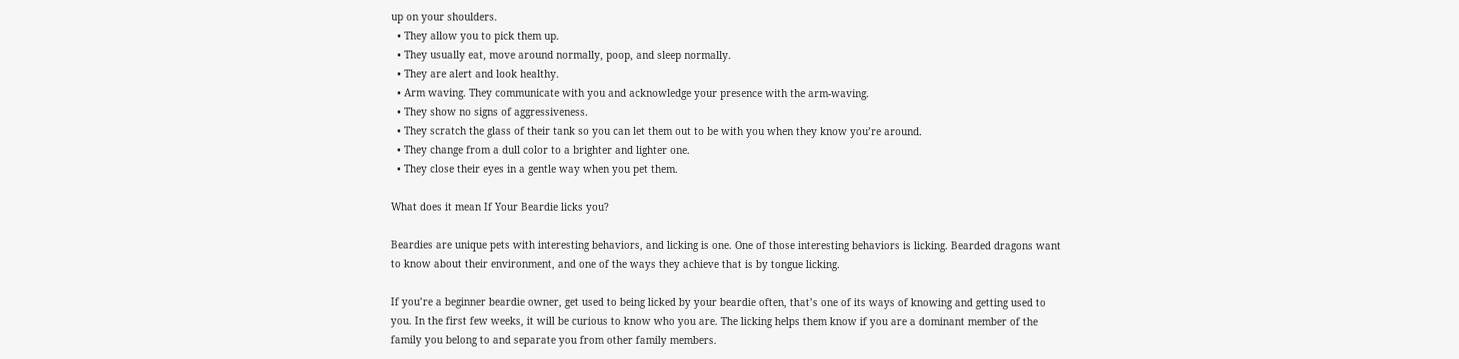up on your shoulders.
  • They allow you to pick them up.
  • They usually eat, move around normally, poop, and sleep normally.
  • They are alert and look healthy.
  • Arm waving. They communicate with you and acknowledge your presence with the arm-waving.
  • They show no signs of aggressiveness.
  • They scratch the glass of their tank so you can let them out to be with you when they know you’re around.
  • They change from a dull color to a brighter and lighter one.
  • They close their eyes in a gentle way when you pet them.

What does it mean If Your Beardie licks you?

Beardies are unique pets with interesting behaviors, and licking is one. One of those interesting behaviors is licking. Bearded dragons want to know about their environment, and one of the ways they achieve that is by tongue licking.

If you’re a beginner beardie owner, get used to being licked by your beardie often, that’s one of its ways of knowing and getting used to you. In the first few weeks, it will be curious to know who you are. The licking helps them know if you are a dominant member of the family you belong to and separate you from other family members.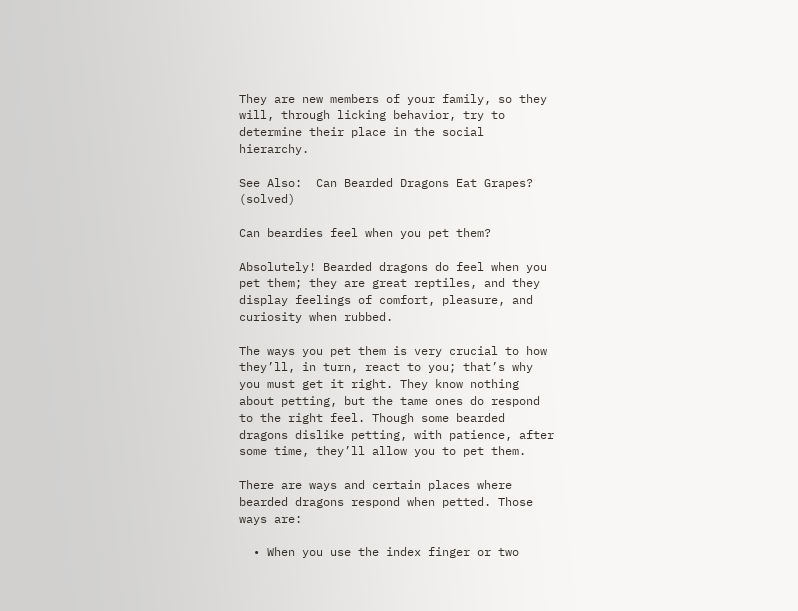They are new members of your family, so they will, through licking behavior, try to determine their place in the social hierarchy.

See Also:  Can Bearded Dragons Eat Grapes? (solved)

Can beardies feel when you pet them?

Absolutely! Bearded dragons do feel when you pet them; they are great reptiles, and they display feelings of comfort, pleasure, and curiosity when rubbed.

The ways you pet them is very crucial to how they’ll, in turn, react to you; that’s why you must get it right. They know nothing about petting, but the tame ones do respond to the right feel. Though some bearded dragons dislike petting, with patience, after some time, they’ll allow you to pet them.

There are ways and certain places where bearded dragons respond when petted. Those ways are:

  • When you use the index finger or two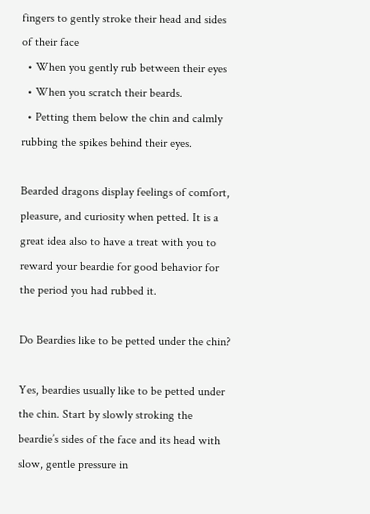fingers to gently stroke their head and sides of their face
  • When you gently rub between their eyes
  • When you scratch their beards.
  • Petting them below the chin and calmly rubbing the spikes behind their eyes.

Bearded dragons display feelings of comfort, pleasure, and curiosity when petted. It is a great idea also to have a treat with you to reward your beardie for good behavior for the period you had rubbed it.

Do Beardies like to be petted under the chin?

Yes, beardies usually like to be petted under the chin. Start by slowly stroking the beardie’s sides of the face and its head with slow, gentle pressure in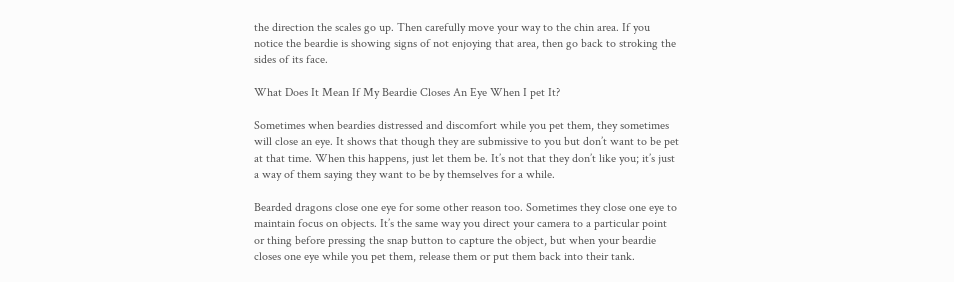the direction the scales go up. Then carefully move your way to the chin area. If you notice the beardie is showing signs of not enjoying that area, then go back to stroking the sides of its face.

What Does It Mean If My Beardie Closes An Eye When I pet It?

Sometimes when beardies distressed and discomfort while you pet them, they sometimes will close an eye. It shows that though they are submissive to you but don’t want to be pet at that time. When this happens, just let them be. It’s not that they don’t like you; it’s just a way of them saying they want to be by themselves for a while.

Bearded dragons close one eye for some other reason too. Sometimes they close one eye to maintain focus on objects. It’s the same way you direct your camera to a particular point or thing before pressing the snap button to capture the object, but when your beardie closes one eye while you pet them, release them or put them back into their tank.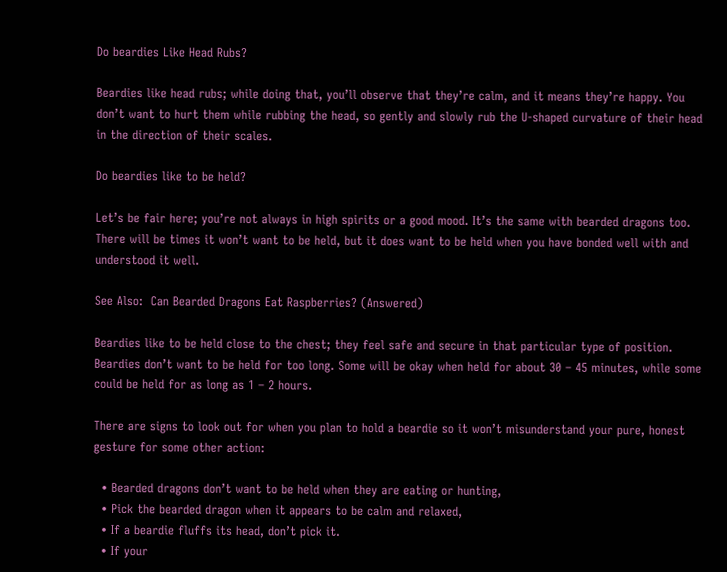Do beardies Like Head Rubs?

Beardies like head rubs; while doing that, you’ll observe that they’re calm, and it means they’re happy. You don’t want to hurt them while rubbing the head, so gently and slowly rub the U-shaped curvature of their head in the direction of their scales.

Do beardies like to be held?

Let’s be fair here; you’re not always in high spirits or a good mood. It’s the same with bearded dragons too. There will be times it won’t want to be held, but it does want to be held when you have bonded well with and understood it well.

See Also:  Can Bearded Dragons Eat Raspberries? (Answered)

Beardies like to be held close to the chest; they feel safe and secure in that particular type of position. Beardies don’t want to be held for too long. Some will be okay when held for about 30 – 45 minutes, while some could be held for as long as 1 – 2 hours.

There are signs to look out for when you plan to hold a beardie so it won’t misunderstand your pure, honest gesture for some other action:

  • Bearded dragons don’t want to be held when they are eating or hunting,
  • Pick the bearded dragon when it appears to be calm and relaxed,
  • If a beardie fluffs its head, don’t pick it.
  • If your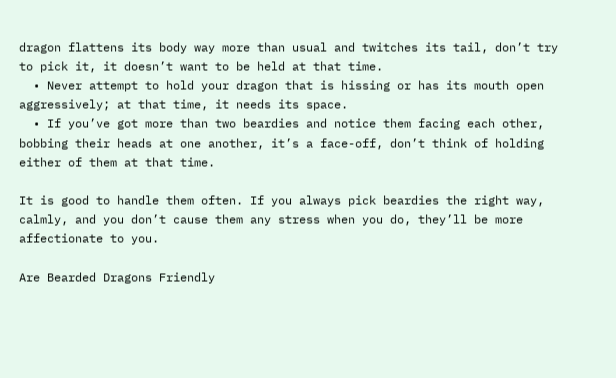dragon flattens its body way more than usual and twitches its tail, don’t try to pick it, it doesn’t want to be held at that time.
  • Never attempt to hold your dragon that is hissing or has its mouth open aggressively; at that time, it needs its space.
  • If you’ve got more than two beardies and notice them facing each other, bobbing their heads at one another, it’s a face-off, don’t think of holding either of them at that time.

It is good to handle them often. If you always pick beardies the right way, calmly, and you don’t cause them any stress when you do, they’ll be more affectionate to you.

Are Bearded Dragons Friendly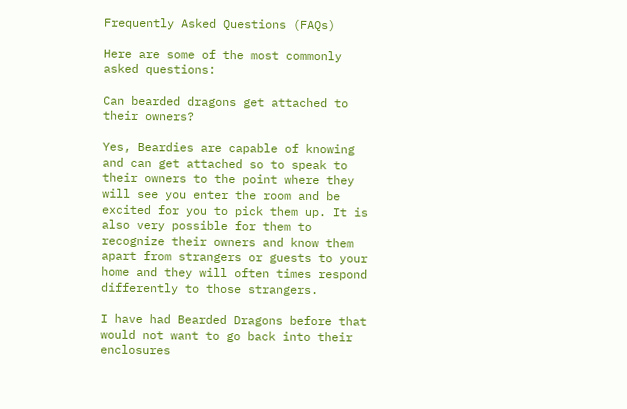Frequently Asked Questions (FAQs)

Here are some of the most commonly asked questions:

Can bearded dragons get attached to their owners?

Yes, Beardies are capable of knowing and can get attached so to speak to their owners to the point where they will see you enter the room and be excited for you to pick them up. It is also very possible for them to recognize their owners and know them apart from strangers or guests to your home and they will often times respond differently to those strangers.

I have had Bearded Dragons before that would not want to go back into their enclosures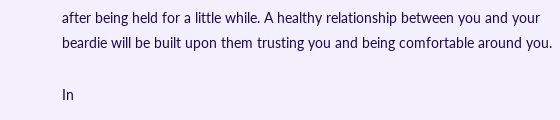after being held for a little while. A healthy relationship between you and your beardie will be built upon them trusting you and being comfortable around you.

In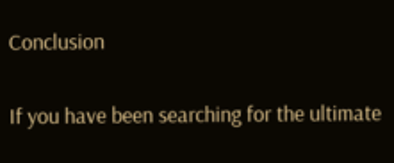Conclusion

If you have been searching for the ultimate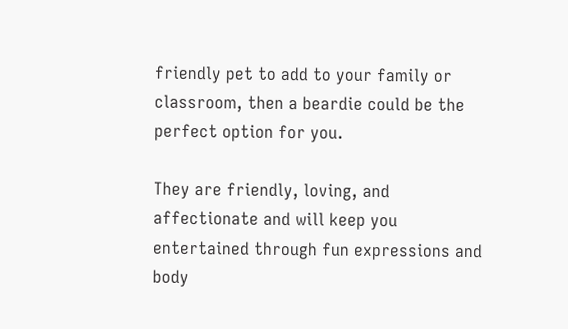friendly pet to add to your family or classroom, then a beardie could be the perfect option for you.

They are friendly, loving, and affectionate and will keep you entertained through fun expressions and body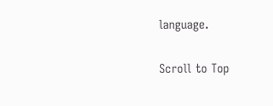language.

Scroll to Top